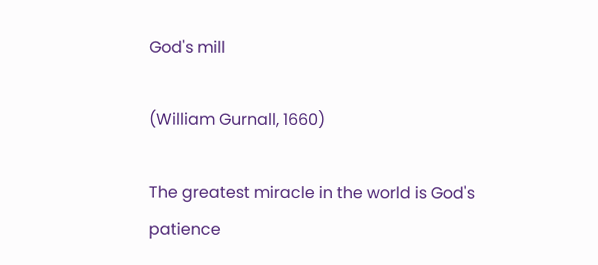God's mill

(William Gurnall, 1660)

The greatest miracle in the world is God's patience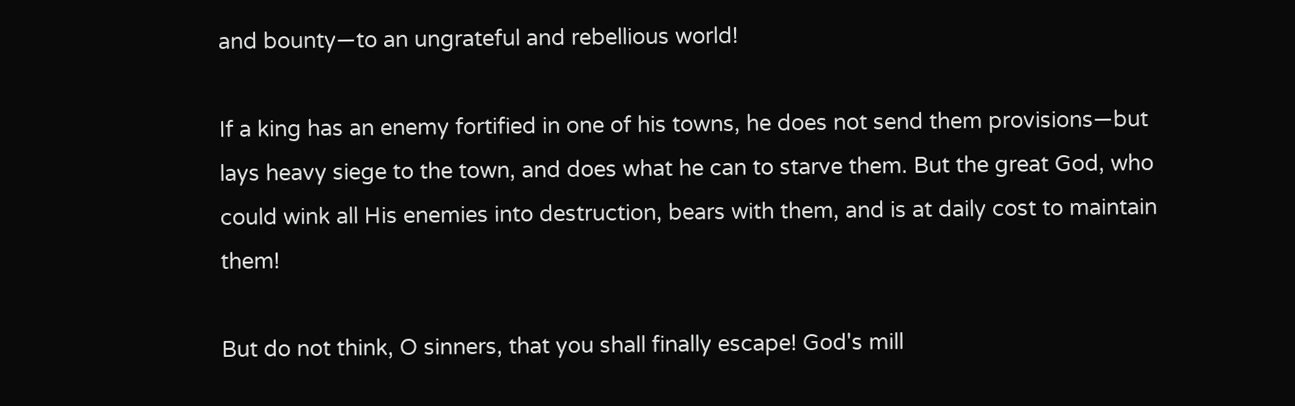and bounty—to an ungrateful and rebellious world!

If a king has an enemy fortified in one of his towns, he does not send them provisions—but lays heavy siege to the town, and does what he can to starve them. But the great God, who could wink all His enemies into destruction, bears with them, and is at daily cost to maintain them!

But do not think, O sinners, that you shall finally escape! God's mill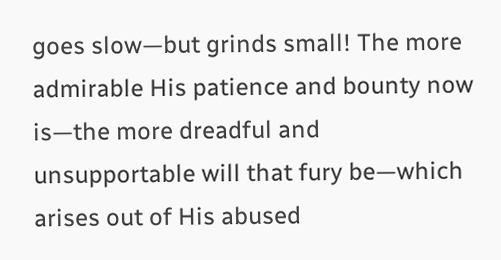goes slow—but grinds small! The more admirable His patience and bounty now is—the more dreadful and unsupportable will that fury be—which arises out of His abused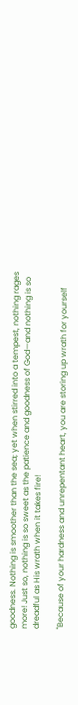goodness. Nothing is smoother than the sea; yet when stirred into a tempest, nothing rages more! Just so, nothing is so sweet as the patience and goodness of God—and nothing is so dreadful as His wrath when it takes fire!

"Because of your hardness and unrepentant heart, you are storing up wrath for yourself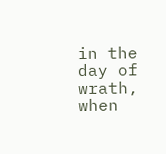in the day of wrath, when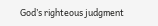God’s righteous judgment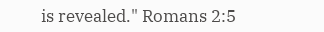is revealed." Romans 2:5